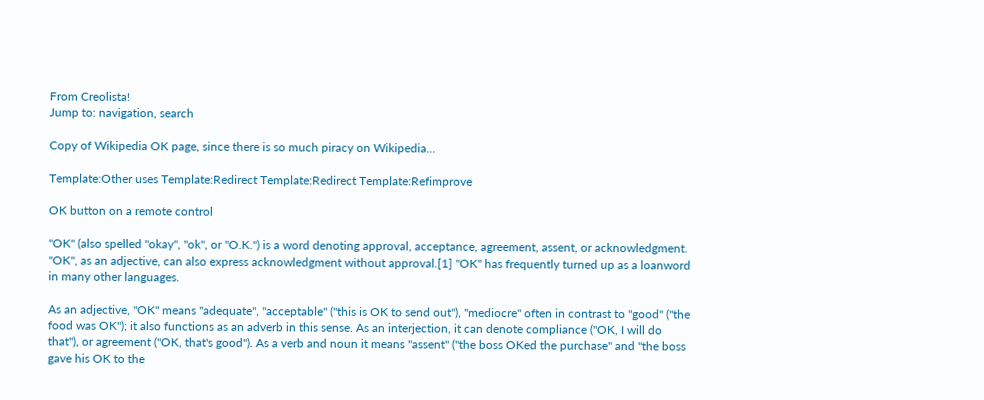From Creolista!
Jump to: navigation, search

Copy of Wikipedia OK page, since there is so much piracy on Wikipedia...

Template:Other uses Template:Redirect Template:Redirect Template:Refimprove

OK button on a remote control

"OK" (also spelled "okay", "ok", or "O.K.") is a word denoting approval, acceptance, agreement, assent, or acknowledgment. "OK", as an adjective, can also express acknowledgment without approval.[1] "OK" has frequently turned up as a loanword in many other languages.

As an adjective, "OK" means "adequate", "acceptable" ("this is OK to send out"), "mediocre" often in contrast to "good" ("the food was OK"); it also functions as an adverb in this sense. As an interjection, it can denote compliance ("OK, I will do that"), or agreement ("OK, that's good"). As a verb and noun it means "assent" ("the boss OKed the purchase" and "the boss gave his OK to the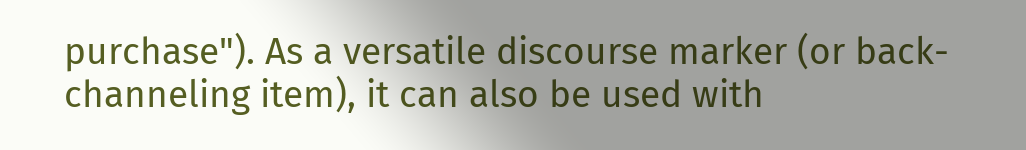purchase"). As a versatile discourse marker (or back-channeling item), it can also be used with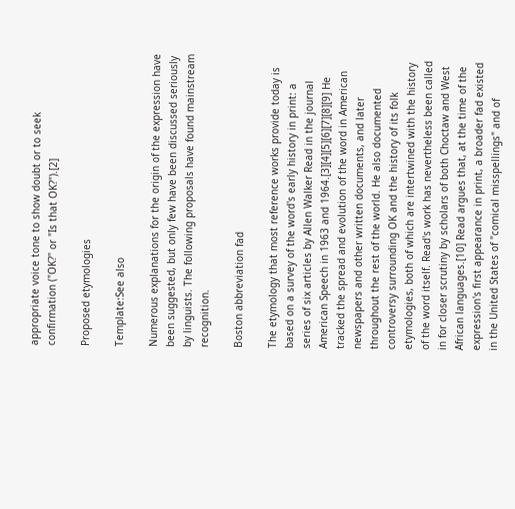appropriate voice tone to show doubt or to seek confirmation ("OK?" or "Is that OK?").[2]

Proposed etymologies

Template:See also

Numerous explanations for the origin of the expression have been suggested, but only few have been discussed seriously by linguists. The following proposals have found mainstream recognition.

Boston abbreviation fad

The etymology that most reference works provide today is based on a survey of the word's early history in print: a series of six articles by Allen Walker Read in the journal American Speech in 1963 and 1964.[3][4][5][6][7][8][9] He tracked the spread and evolution of the word in American newspapers and other written documents, and later throughout the rest of the world. He also documented controversy surrounding OK and the history of its folk etymologies, both of which are intertwined with the history of the word itself. Read's work has nevertheless been called in for closer scrutiny by scholars of both Choctaw and West African languages.[10] Read argues that, at the time of the expression's first appearance in print, a broader fad existed in the United States of "comical misspellings" and of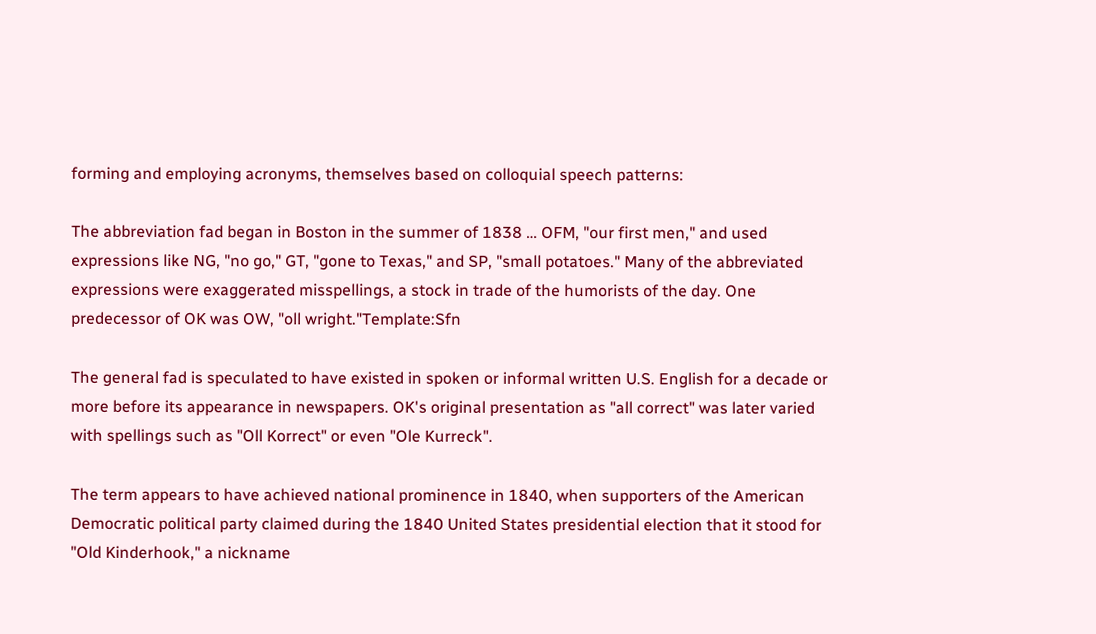forming and employing acronyms, themselves based on colloquial speech patterns:

The abbreviation fad began in Boston in the summer of 1838 … OFM, "our first men," and used expressions like NG, "no go," GT, "gone to Texas," and SP, "small potatoes." Many of the abbreviated expressions were exaggerated misspellings, a stock in trade of the humorists of the day. One predecessor of OK was OW, "oll wright."Template:Sfn

The general fad is speculated to have existed in spoken or informal written U.S. English for a decade or more before its appearance in newspapers. OK's original presentation as "all correct" was later varied with spellings such as "Oll Korrect" or even "Ole Kurreck".

The term appears to have achieved national prominence in 1840, when supporters of the American Democratic political party claimed during the 1840 United States presidential election that it stood for "Old Kinderhook," a nickname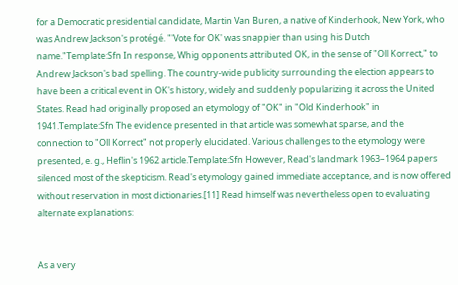for a Democratic presidential candidate, Martin Van Buren, a native of Kinderhook, New York, who was Andrew Jackson's protégé. "'Vote for OK' was snappier than using his Dutch name."Template:Sfn In response, Whig opponents attributed OK, in the sense of "Oll Korrect," to Andrew Jackson's bad spelling. The country-wide publicity surrounding the election appears to have been a critical event in OK's history, widely and suddenly popularizing it across the United States. Read had originally proposed an etymology of "OK" in "Old Kinderhook" in 1941.Template:Sfn The evidence presented in that article was somewhat sparse, and the connection to "Oll Korrect" not properly elucidated. Various challenges to the etymology were presented, e. g., Heflin's 1962 article.Template:Sfn However, Read's landmark 1963–1964 papers silenced most of the skepticism. Read's etymology gained immediate acceptance, and is now offered without reservation in most dictionaries.[11] Read himself was nevertheless open to evaluating alternate explanations:


As a very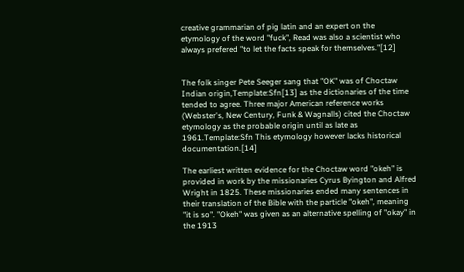creative grammarian of pig latin and an expert on the etymology of the word "fuck", Read was also a scientist who always prefered "to let the facts speak for themselves."[12]


The folk singer Pete Seeger sang that "OK" was of Choctaw Indian origin,Template:Sfn[13] as the dictionaries of the time tended to agree. Three major American reference works (Webster's, New Century, Funk & Wagnalls) cited the Choctaw etymology as the probable origin until as late as 1961.Template:Sfn This etymology however lacks historical documentation.[14]

The earliest written evidence for the Choctaw word "okeh" is provided in work by the missionaries Cyrus Byington and Alfred Wright in 1825. These missionaries ended many sentences in their translation of the Bible with the particle "okeh", meaning "it is so". "Okeh" was given as an alternative spelling of "okay" in the 1913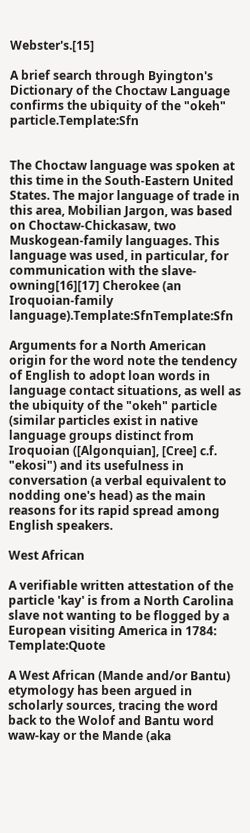Webster's.[15]

A brief search through Byington's Dictionary of the Choctaw Language confirms the ubiquity of the "okeh" particle.Template:Sfn


The Choctaw language was spoken at this time in the South-Eastern United States. The major language of trade in this area, Mobilian Jargon, was based on Choctaw-Chickasaw, two Muskogean-family languages. This language was used, in particular, for communication with the slave-owning[16][17] Cherokee (an Iroquoian-family language).Template:SfnTemplate:Sfn

Arguments for a North American origin for the word note the tendency of English to adopt loan words in language contact situations, as well as the ubiquity of the "okeh" particle (similar particles exist in native language groups distinct from Iroquoian ([Algonquian], [Cree] c.f. "ekosi") and its usefulness in conversation (a verbal equivalent to nodding one's head) as the main reasons for its rapid spread among English speakers.

West African

A verifiable written attestation of the particle 'kay' is from a North Carolina slave not wanting to be flogged by a European visiting America in 1784: Template:Quote

A West African (Mande and/or Bantu) etymology has been argued in scholarly sources, tracing the word back to the Wolof and Bantu word waw-kay or the Mande (aka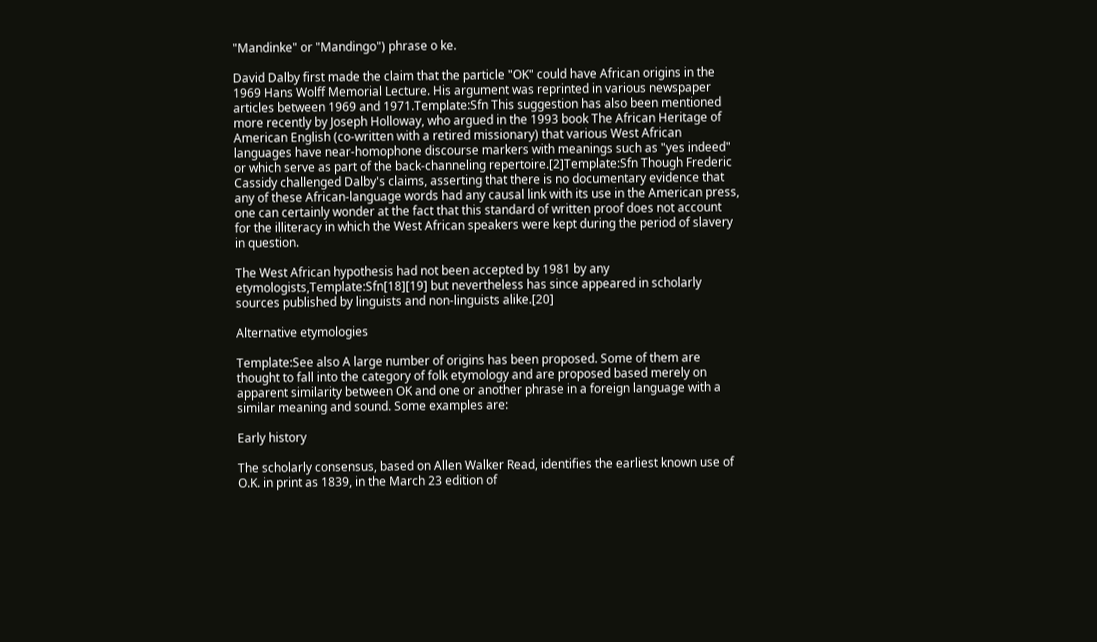"Mandinke" or "Mandingo") phrase o ke.

David Dalby first made the claim that the particle "OK" could have African origins in the 1969 Hans Wolff Memorial Lecture. His argument was reprinted in various newspaper articles between 1969 and 1971.Template:Sfn This suggestion has also been mentioned more recently by Joseph Holloway, who argued in the 1993 book The African Heritage of American English (co-written with a retired missionary) that various West African languages have near-homophone discourse markers with meanings such as "yes indeed" or which serve as part of the back-channeling repertoire.[2]Template:Sfn Though Frederic Cassidy challenged Dalby's claims, asserting that there is no documentary evidence that any of these African-language words had any causal link with its use in the American press, one can certainly wonder at the fact that this standard of written proof does not account for the illiteracy in which the West African speakers were kept during the period of slavery in question.

The West African hypothesis had not been accepted by 1981 by any etymologists,Template:Sfn[18][19] but nevertheless has since appeared in scholarly sources published by linguists and non-linguists alike.[20]

Alternative etymologies

Template:See also A large number of origins has been proposed. Some of them are thought to fall into the category of folk etymology and are proposed based merely on apparent similarity between OK and one or another phrase in a foreign language with a similar meaning and sound. Some examples are:

Early history

The scholarly consensus, based on Allen Walker Read, identifies the earliest known use of O.K. in print as 1839, in the March 23 edition of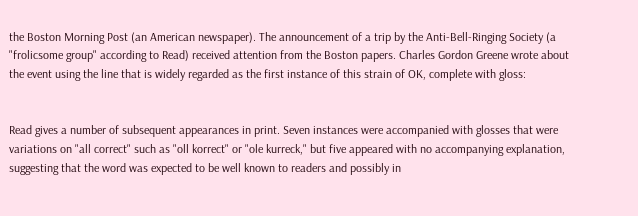the Boston Morning Post (an American newspaper). The announcement of a trip by the Anti-Bell-Ringing Society (a "frolicsome group" according to Read) received attention from the Boston papers. Charles Gordon Greene wrote about the event using the line that is widely regarded as the first instance of this strain of OK, complete with gloss:


Read gives a number of subsequent appearances in print. Seven instances were accompanied with glosses that were variations on "all correct" such as "oll korrect" or "ole kurreck," but five appeared with no accompanying explanation, suggesting that the word was expected to be well known to readers and possibly in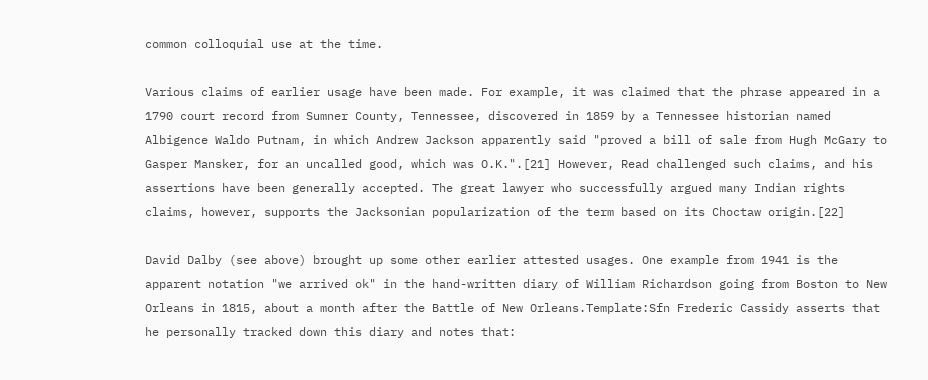common colloquial use at the time.

Various claims of earlier usage have been made. For example, it was claimed that the phrase appeared in a 1790 court record from Sumner County, Tennessee, discovered in 1859 by a Tennessee historian named Albigence Waldo Putnam, in which Andrew Jackson apparently said "proved a bill of sale from Hugh McGary to Gasper Mansker, for an uncalled good, which was O.K.".[21] However, Read challenged such claims, and his assertions have been generally accepted. The great lawyer who successfully argued many Indian rights claims, however, supports the Jacksonian popularization of the term based on its Choctaw origin.[22]

David Dalby (see above) brought up some other earlier attested usages. One example from 1941 is the apparent notation "we arrived ok" in the hand-written diary of William Richardson going from Boston to New Orleans in 1815, about a month after the Battle of New Orleans.Template:Sfn Frederic Cassidy asserts that he personally tracked down this diary and notes that: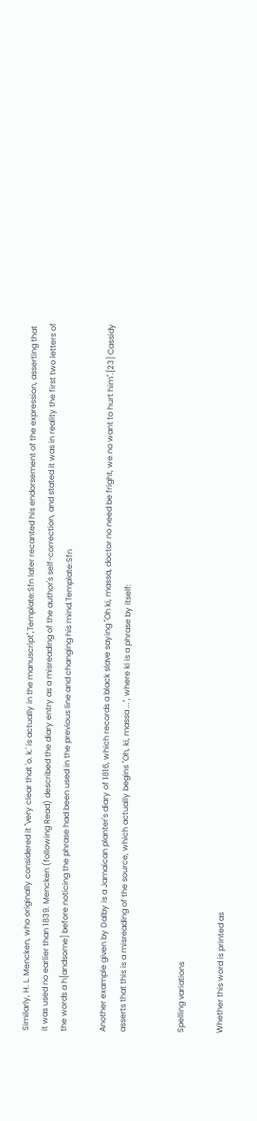Similarly, H. L. Mencken, who originally considered it "very clear that 'o. k.' is actually in the manuscript",Template:Sfn later recanted his endorsement of the expression, asserting that it was used no earlier than 1839. Mencken (following Read) described the diary entry as a misreading of the author's self-correction, and stated it was in reality the first two letters of the words a h[andsome] before noticing the phrase had been used in the previous line and changing his mind.Template:Sfn

Another example given by Dalby is a Jamaican planter's diary of 1816, which records a black slave saying "Oh ki, massa, doctor no need be fright, we no want to hurt him".[23] Cassidy asserts that this is a misreading of the source, which actually begins "Oh, ki, massa ...", where ki is a phrase by itself:


Spelling variations

Whether this word is printed as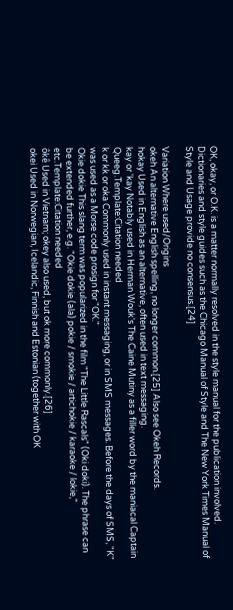OK, okay, or O.K. is a matter normally resolved in the style manual for the publication involved. Dictionaries and style guides such as the Chicago Manual of Style and The New York Times Manual of Style and Usage provide no consensus.[24]

Variation Where used/Origins
okeh An alternative English spelling, no longer common.[25] Also see Okeh Records.
hokay Used in English as an alternative, often used in text messaging.
kay or 'kay Notably used in Herman Wouk's The Caine Mutiny as a filler word by the maniacal Captain Queeg.Template:Citation needed
k or kk or oka Commonly used in instant messaging, or in SMS messages. Before the days of SMS, "K" was used as a Morse code prosign for "OK."
Okie dokie This slang term was popularized in the film "The Little Rascals" (Oki doki). The phrase can be extended further, e.g. "Okie dokie (ala) pokie / smokie / artichokie / karaoke / lokie," etc.Template:Citation needed
ôkê Used in Vietnam; okey also used, but ok more commonly.[26]
okei Used in Norwegian, Icelandic, Finnish and Estonian (together with OK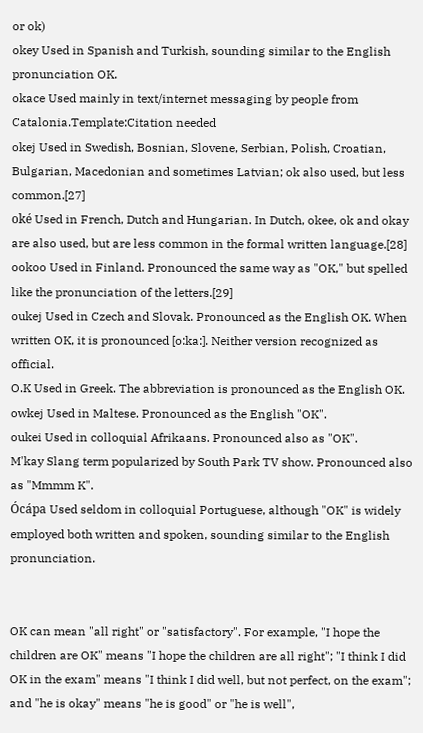or ok)
okey Used in Spanish and Turkish, sounding similar to the English pronunciation OK.
okace Used mainly in text/internet messaging by people from Catalonia.Template:Citation needed
okej Used in Swedish, Bosnian, Slovene, Serbian, Polish, Croatian, Bulgarian, Macedonian and sometimes Latvian; ok also used, but less common.[27]
oké Used in French, Dutch and Hungarian. In Dutch, okee, ok and okay are also used, but are less common in the formal written language.[28]
ookoo Used in Finland. Pronounced the same way as "OK," but spelled like the pronunciation of the letters.[29]
oukej Used in Czech and Slovak. Pronounced as the English OK. When written OK, it is pronounced [o:ka:]. Neither version recognized as official.
O.K Used in Greek. The abbreviation is pronounced as the English OK.
owkej Used in Maltese. Pronounced as the English "OK".
oukei Used in colloquial Afrikaans. Pronounced also as "OK".
M'kay Slang term popularized by South Park TV show. Pronounced also as "Mmmm K".
Ócápa Used seldom in colloquial Portuguese, although "OK" is widely employed both written and spoken, sounding similar to the English pronunciation.


OK can mean "all right" or "satisfactory". For example, "I hope the children are OK" means "I hope the children are all right"; "I think I did OK in the exam" means "I think I did well, but not perfect, on the exam"; and "he is okay" means "he is good" or "he is well",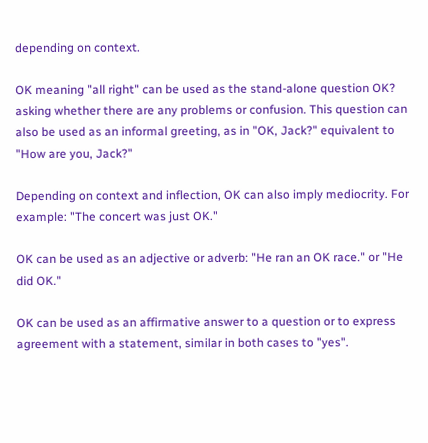depending on context.

OK meaning "all right" can be used as the stand-alone question OK? asking whether there are any problems or confusion. This question can also be used as an informal greeting, as in "OK, Jack?" equivalent to "How are you, Jack?"

Depending on context and inflection, OK can also imply mediocrity. For example: "The concert was just OK."

OK can be used as an adjective or adverb: "He ran an OK race." or "He did OK."

OK can be used as an affirmative answer to a question or to express agreement with a statement, similar in both cases to "yes".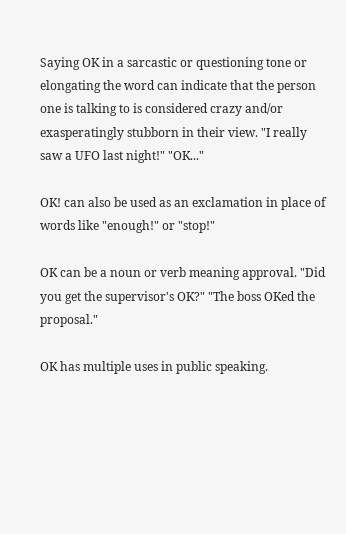Saying OK in a sarcastic or questioning tone or elongating the word can indicate that the person one is talking to is considered crazy and/or exasperatingly stubborn in their view. "I really saw a UFO last night!" "OK..."

OK! can also be used as an exclamation in place of words like "enough!" or "stop!"

OK can be a noun or verb meaning approval. "Did you get the supervisor's OK?" "The boss OKed the proposal."

OK has multiple uses in public speaking.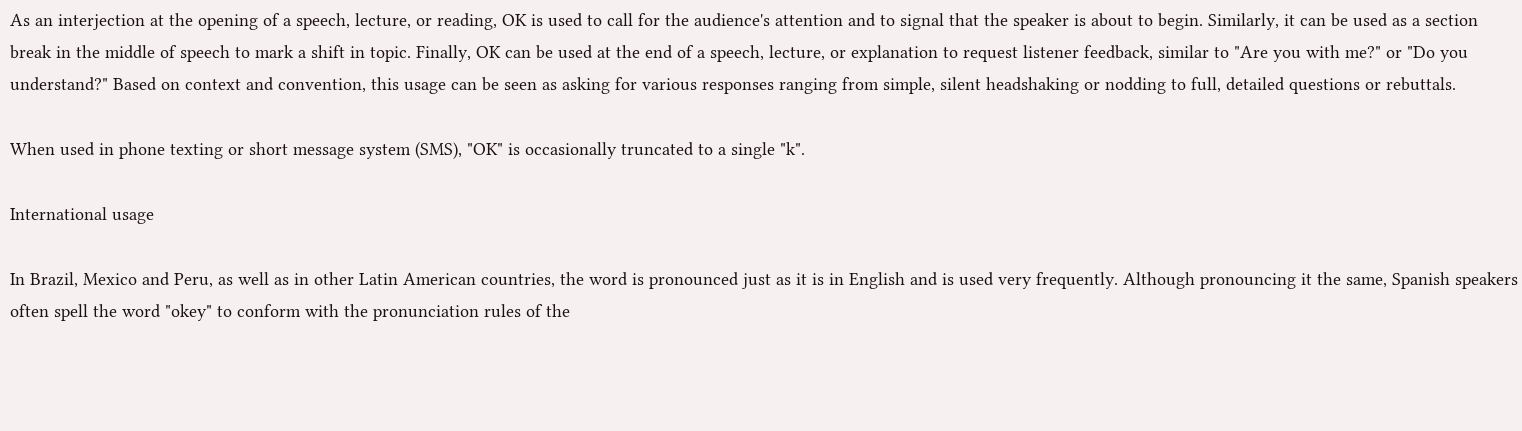As an interjection at the opening of a speech, lecture, or reading, OK is used to call for the audience's attention and to signal that the speaker is about to begin. Similarly, it can be used as a section break in the middle of speech to mark a shift in topic. Finally, OK can be used at the end of a speech, lecture, or explanation to request listener feedback, similar to "Are you with me?" or "Do you understand?" Based on context and convention, this usage can be seen as asking for various responses ranging from simple, silent headshaking or nodding to full, detailed questions or rebuttals.

When used in phone texting or short message system (SMS), "OK" is occasionally truncated to a single "k".

International usage

In Brazil, Mexico and Peru, as well as in other Latin American countries, the word is pronounced just as it is in English and is used very frequently. Although pronouncing it the same, Spanish speakers often spell the word "okey" to conform with the pronunciation rules of the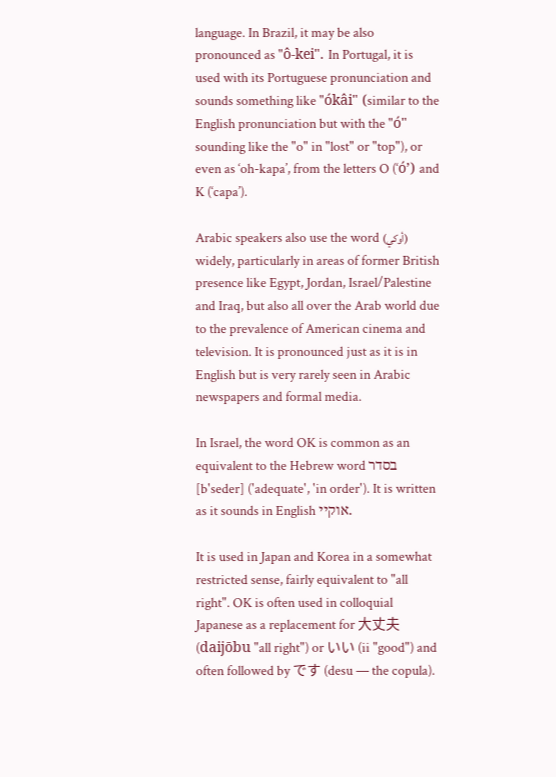language. In Brazil, it may be also pronounced as "ô-kei". In Portugal, it is used with its Portuguese pronunciation and sounds something like "ókâi" (similar to the English pronunciation but with the "ó" sounding like the "o" in "lost" or "top"), or even as ‘oh-kapa’, from the letters O (‘ó’) and K (‘capa’).

Arabic speakers also use the word (أوكي) widely, particularly in areas of former British presence like Egypt, Jordan, Israel/Palestine and Iraq, but also all over the Arab world due to the prevalence of American cinema and television. It is pronounced just as it is in English but is very rarely seen in Arabic newspapers and formal media.

In Israel, the word OK is common as an equivalent to the Hebrew word בסדר [b'seder] ('adequate', 'in order'). It is written as it sounds in English אוקיי.

It is used in Japan and Korea in a somewhat restricted sense, fairly equivalent to "all right". OK is often used in colloquial Japanese as a replacement for 大丈夫 (daijōbu "all right") or いい (ii "good") and often followed by です (desu — the copula).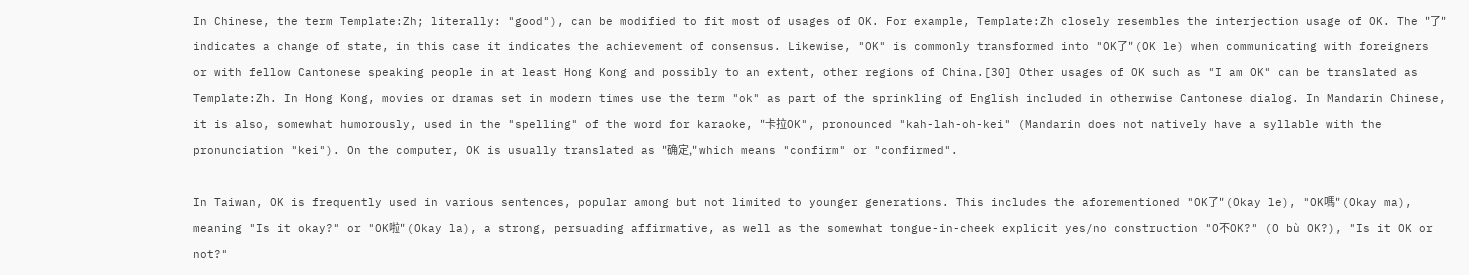In Chinese, the term Template:Zh; literally: "good"), can be modified to fit most of usages of OK. For example, Template:Zh closely resembles the interjection usage of OK. The "了" indicates a change of state, in this case it indicates the achievement of consensus. Likewise, "OK" is commonly transformed into "OK了" (OK le) when communicating with foreigners or with fellow Cantonese speaking people in at least Hong Kong and possibly to an extent, other regions of China.[30] Other usages of OK such as "I am OK" can be translated as Template:Zh. In Hong Kong, movies or dramas set in modern times use the term "ok" as part of the sprinkling of English included in otherwise Cantonese dialog. In Mandarin Chinese, it is also, somewhat humorously, used in the "spelling" of the word for karaoke, "卡拉OK", pronounced "kah-lah-oh-kei" (Mandarin does not natively have a syllable with the pronunciation "kei"). On the computer, OK is usually translated as "确定," which means "confirm" or "confirmed".

In Taiwan, OK is frequently used in various sentences, popular among but not limited to younger generations. This includes the aforementioned "OK了" (Okay le), "OK嗎" (Okay ma), meaning "Is it okay?" or "OK啦" (Okay la), a strong, persuading affirmative, as well as the somewhat tongue-in-cheek explicit yes/no construction "O不OK?" (O bù OK?), "Is it OK or not?"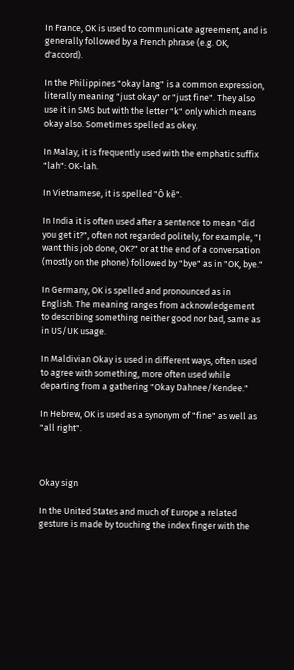In France, OK is used to communicate agreement, and is generally followed by a French phrase (e.g. OK, d'accord).

In the Philippines "okay lang" is a common expression, literally meaning "just okay" or "just fine". They also use it in SMS but with the letter "k" only which means okay also. Sometimes spelled as okey.

In Malay, it is frequently used with the emphatic suffix "lah": OK-lah.

In Vietnamese, it is spelled "Ô kê".

In India it is often used after a sentence to mean "did you get it?", often not regarded politely, for example, "I want this job done, OK?" or at the end of a conversation (mostly on the phone) followed by "bye" as in "OK, bye."

In Germany, OK is spelled and pronounced as in English. The meaning ranges from acknowledgement to describing something neither good nor bad, same as in US/UK usage.

In Maldivian Okay is used in different ways, often used to agree with something, more often used while departing from a gathering "Okay Dahnee/Kendee."

In Hebrew, OK is used as a synonym of "fine" as well as "all right".



Okay sign

In the United States and much of Europe a related gesture is made by touching the index finger with the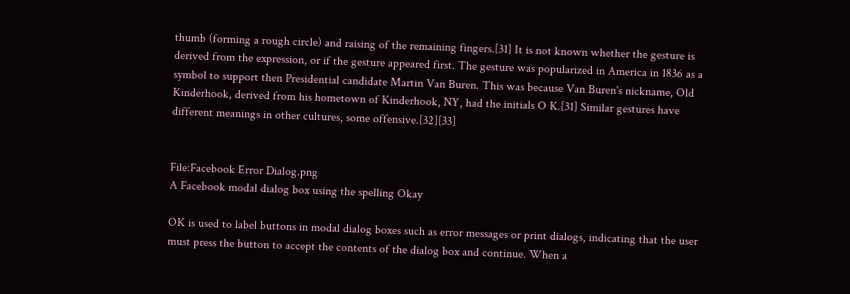thumb (forming a rough circle) and raising of the remaining fingers.[31] It is not known whether the gesture is derived from the expression, or if the gesture appeared first. The gesture was popularized in America in 1836 as a symbol to support then Presidential candidate Martin Van Buren. This was because Van Buren's nickname, Old Kinderhook, derived from his hometown of Kinderhook, NY, had the initials O K.[31] Similar gestures have different meanings in other cultures, some offensive.[32][33]


File:Facebook Error Dialog.png
A Facebook modal dialog box using the spelling Okay

OK is used to label buttons in modal dialog boxes such as error messages or print dialogs, indicating that the user must press the button to accept the contents of the dialog box and continue. When a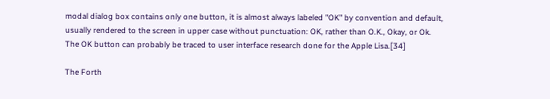modal dialog box contains only one button, it is almost always labeled "OK" by convention and default, usually rendered to the screen in upper case without punctuation: OK, rather than O.K., Okay, or Ok. The OK button can probably be traced to user interface research done for the Apple Lisa.[34]

The Forth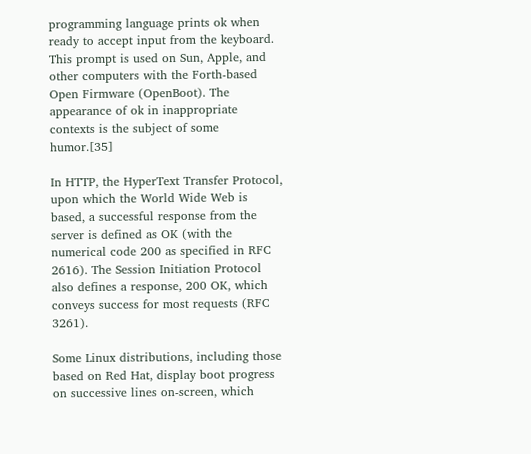programming language prints ok when ready to accept input from the keyboard. This prompt is used on Sun, Apple, and other computers with the Forth-based Open Firmware (OpenBoot). The appearance of ok in inappropriate contexts is the subject of some humor.[35]

In HTTP, the HyperText Transfer Protocol, upon which the World Wide Web is based, a successful response from the server is defined as OK (with the numerical code 200 as specified in RFC 2616). The Session Initiation Protocol also defines a response, 200 OK, which conveys success for most requests (RFC 3261).

Some Linux distributions, including those based on Red Hat, display boot progress on successive lines on-screen, which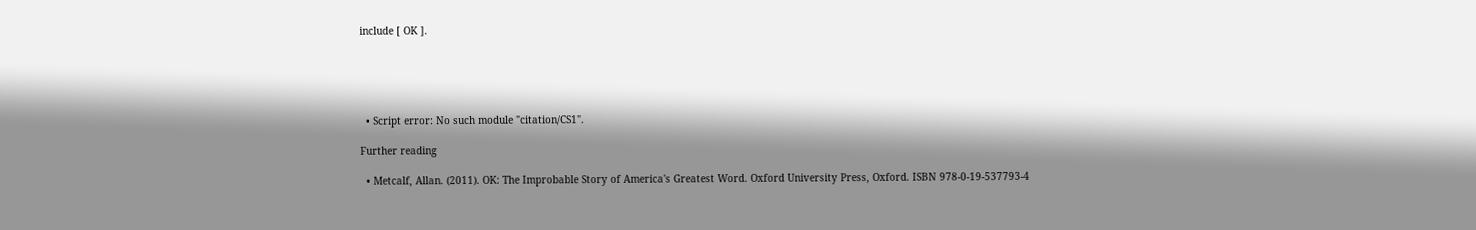include [ OK ].





  • Script error: No such module "citation/CS1".

Further reading

  • Metcalf, Allan. (2011). OK: The Improbable Story of America's Greatest Word. Oxford University Press, Oxford. ISBN 978-0-19-537793-4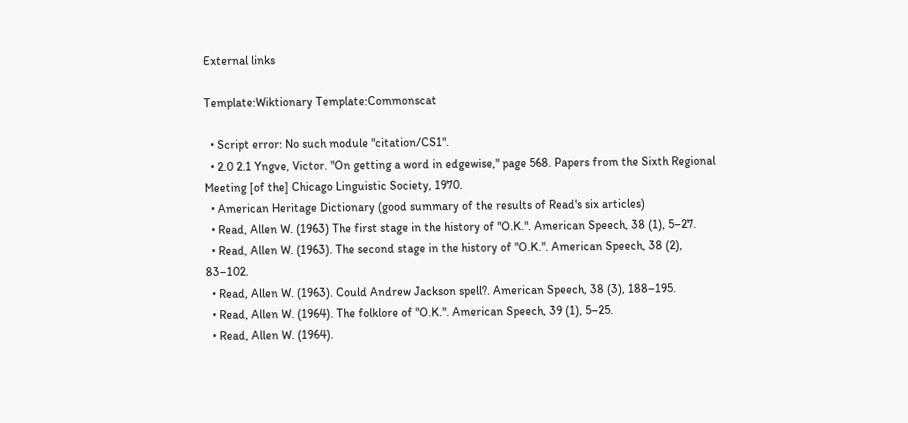External links

Template:Wiktionary Template:Commonscat

  • Script error: No such module "citation/CS1".
  • 2.0 2.1 Yngve, Victor. "On getting a word in edgewise," page 568. Papers from the Sixth Regional Meeting [of the] Chicago Linguistic Society, 1970.
  • American Heritage Dictionary (good summary of the results of Read's six articles)
  • Read, Allen W. (1963) The first stage in the history of "O.K.". American Speech, 38 (1), 5–27.
  • Read, Allen W. (1963). The second stage in the history of "O.K.". American Speech, 38 (2), 83–102.
  • Read, Allen W. (1963). Could Andrew Jackson spell?. American Speech, 38 (3), 188–195.
  • Read, Allen W. (1964). The folklore of "O.K.". American Speech, 39 (1), 5–25.
  • Read, Allen W. (1964).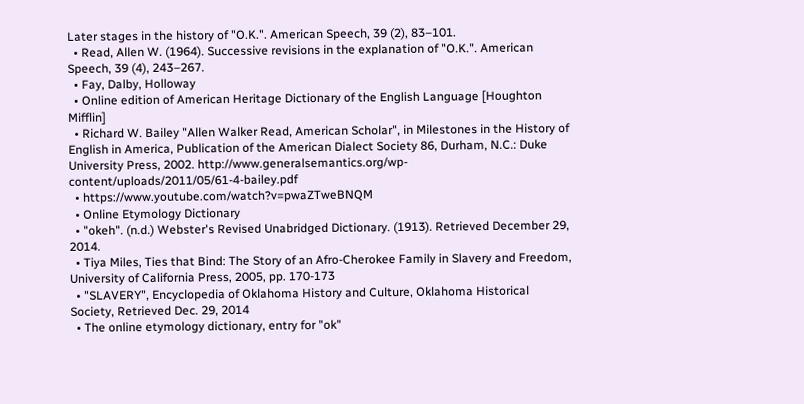Later stages in the history of "O.K.". American Speech, 39 (2), 83–101.
  • Read, Allen W. (1964). Successive revisions in the explanation of "O.K.". American Speech, 39 (4), 243–267.
  • Fay, Dalby, Holloway
  • Online edition of American Heritage Dictionary of the English Language [Houghton Mifflin]
  • Richard W. Bailey "Allen Walker Read, American Scholar", in Milestones in the History of English in America, Publication of the American Dialect Society 86, Durham, N.C.: Duke University Press, 2002. http://www.generalsemantics.org/wp-content/uploads/2011/05/61-4-bailey.pdf
  • https://www.youtube.com/watch?v=pwaZTweBNQM
  • Online Etymology Dictionary
  • "okeh". (n.d.) Webster's Revised Unabridged Dictionary. (1913). Retrieved December 29, 2014.
  • Tiya Miles, Ties that Bind: The Story of an Afro-Cherokee Family in Slavery and Freedom, University of California Press, 2005, pp. 170-173
  • "SLAVERY", Encyclopedia of Oklahoma History and Culture, Oklahoma Historical Society, Retrieved Dec. 29, 2014
  • The online etymology dictionary, entry for "ok"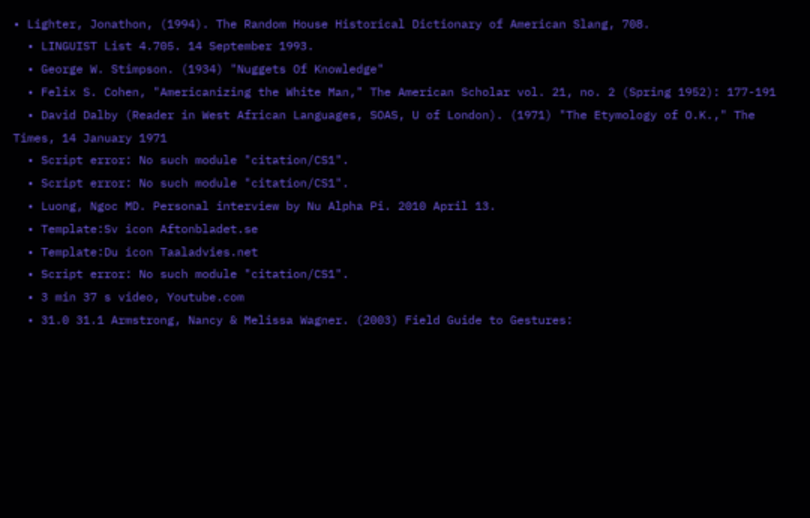• Lighter, Jonathon, (1994). The Random House Historical Dictionary of American Slang, 708.
  • LINGUIST List 4.705. 14 September 1993.
  • George W. Stimpson. (1934) "Nuggets Of Knowledge"
  • Felix S. Cohen, "Americanizing the White Man," The American Scholar vol. 21, no. 2 (Spring 1952): 177-191
  • David Dalby (Reader in West African Languages, SOAS, U of London). (1971) "The Etymology of O.K.," The Times, 14 January 1971
  • Script error: No such module "citation/CS1".
  • Script error: No such module "citation/CS1".
  • Luong, Ngoc MD. Personal interview by Nu Alpha Pi. 2010 April 13.
  • Template:Sv icon Aftonbladet.se
  • Template:Du icon Taaladvies.net
  • Script error: No such module "citation/CS1".
  • 3 min 37 s video, Youtube.com
  • 31.0 31.1 Armstrong, Nancy & Melissa Wagner. (2003) Field Guide to Gestures: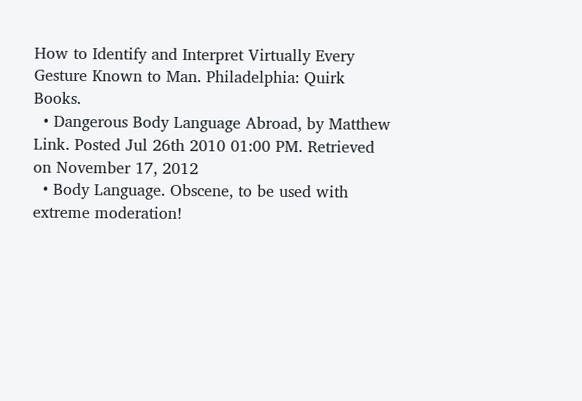How to Identify and Interpret Virtually Every Gesture Known to Man. Philadelphia: Quirk Books.
  • Dangerous Body Language Abroad, by Matthew Link. Posted Jul 26th 2010 01:00 PM. Retrieved on November 17, 2012
  • Body Language. Obscene, to be used with extreme moderation!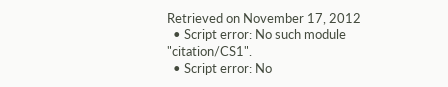Retrieved on November 17, 2012
  • Script error: No such module "citation/CS1".
  • Script error: No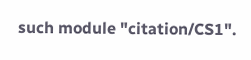such module "citation/CS1".